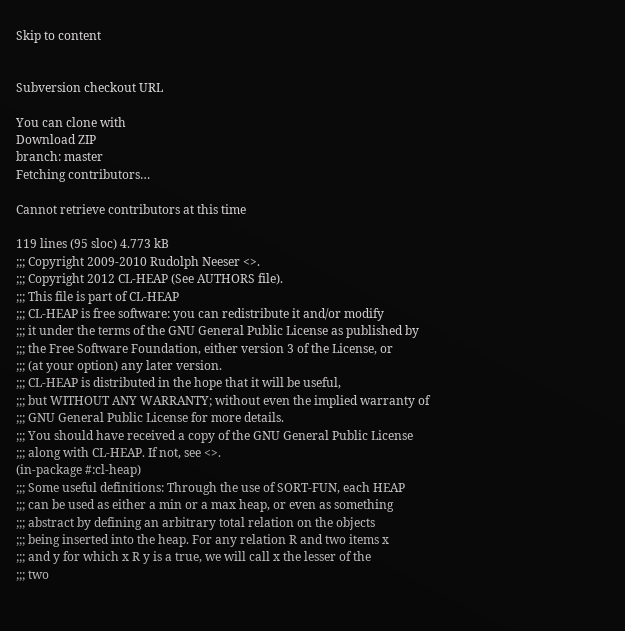Skip to content


Subversion checkout URL

You can clone with
Download ZIP
branch: master
Fetching contributors…

Cannot retrieve contributors at this time

119 lines (95 sloc) 4.773 kB
;;; Copyright 2009-2010 Rudolph Neeser <>.
;;; Copyright 2012 CL-HEAP (See AUTHORS file).
;;; This file is part of CL-HEAP
;;; CL-HEAP is free software: you can redistribute it and/or modify
;;; it under the terms of the GNU General Public License as published by
;;; the Free Software Foundation, either version 3 of the License, or
;;; (at your option) any later version.
;;; CL-HEAP is distributed in the hope that it will be useful,
;;; but WITHOUT ANY WARRANTY; without even the implied warranty of
;;; GNU General Public License for more details.
;;; You should have received a copy of the GNU General Public License
;;; along with CL-HEAP. If not, see <>.
(in-package #:cl-heap)
;;; Some useful definitions: Through the use of SORT-FUN, each HEAP
;;; can be used as either a min or a max heap, or even as something
;;; abstract by defining an arbitrary total relation on the objects
;;; being inserted into the heap. For any relation R and two items x
;;; and y for which x R y is a true, we will call x the lesser of the
;;; two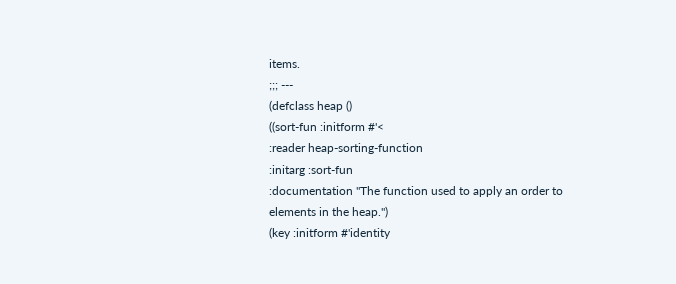items.
;;; ---
(defclass heap ()
((sort-fun :initform #'<
:reader heap-sorting-function
:initarg :sort-fun
:documentation "The function used to apply an order to
elements in the heap.")
(key :initform #'identity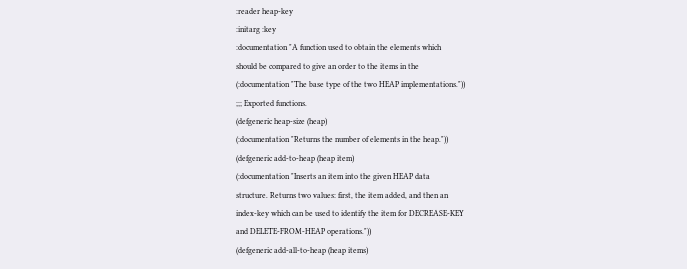:reader heap-key
:initarg :key
:documentation "A function used to obtain the elements which
should be compared to give an order to the items in the
(:documentation "The base type of the two HEAP implementations."))
;;; Exported functions.
(defgeneric heap-size (heap)
(:documentation "Returns the number of elements in the heap."))
(defgeneric add-to-heap (heap item)
(:documentation "Inserts an item into the given HEAP data
structure. Returns two values: first, the item added, and then an
index-key which can be used to identify the item for DECREASE-KEY
and DELETE-FROM-HEAP operations."))
(defgeneric add-all-to-heap (heap items)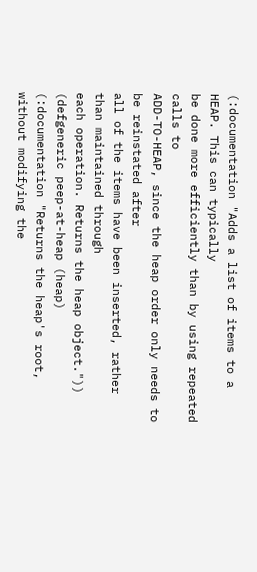(:documentation "Adds a list of items to a HEAP. This can typically
be done more efficiently than by using repeated calls to
ADD-TO-HEAP, since the heap order only needs to be reinstated after
all of the items have been inserted, rather than maintained through
each operation. Returns the heap object."))
(defgeneric peep-at-heap (heap)
(:documentation "Returns the heap's root, without modifying the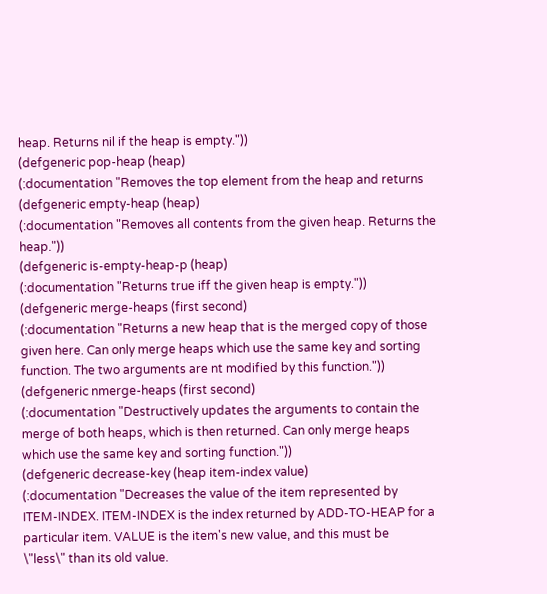heap. Returns nil if the heap is empty."))
(defgeneric pop-heap (heap)
(:documentation "Removes the top element from the heap and returns
(defgeneric empty-heap (heap)
(:documentation "Removes all contents from the given heap. Returns the heap."))
(defgeneric is-empty-heap-p (heap)
(:documentation "Returns true iff the given heap is empty."))
(defgeneric merge-heaps (first second)
(:documentation "Returns a new heap that is the merged copy of those
given here. Can only merge heaps which use the same key and sorting
function. The two arguments are nt modified by this function."))
(defgeneric nmerge-heaps (first second)
(:documentation "Destructively updates the arguments to contain the
merge of both heaps, which is then returned. Can only merge heaps
which use the same key and sorting function."))
(defgeneric decrease-key (heap item-index value)
(:documentation "Decreases the value of the item represented by
ITEM-INDEX. ITEM-INDEX is the index returned by ADD-TO-HEAP for a
particular item. VALUE is the item's new value, and this must be
\"less\" than its old value.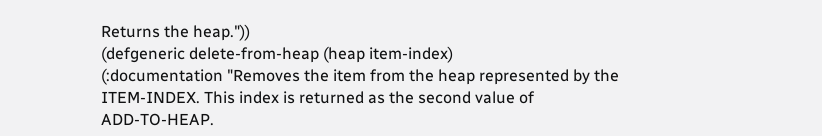Returns the heap."))
(defgeneric delete-from-heap (heap item-index)
(:documentation "Removes the item from the heap represented by the
ITEM-INDEX. This index is returned as the second value of
ADD-TO-HEAP.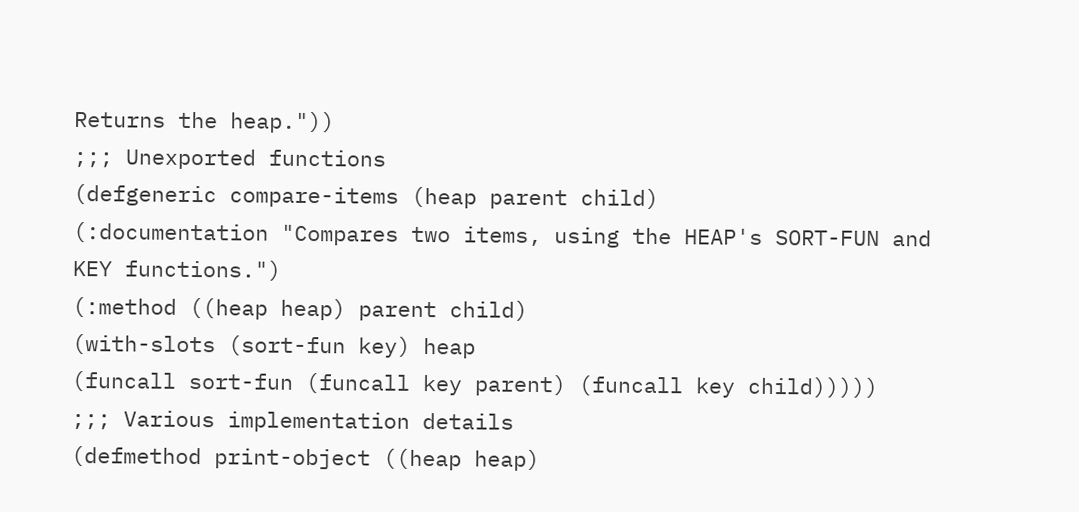Returns the heap."))
;;; Unexported functions
(defgeneric compare-items (heap parent child)
(:documentation "Compares two items, using the HEAP's SORT-FUN and
KEY functions.")
(:method ((heap heap) parent child)
(with-slots (sort-fun key) heap
(funcall sort-fun (funcall key parent) (funcall key child)))))
;;; Various implementation details
(defmethod print-object ((heap heap)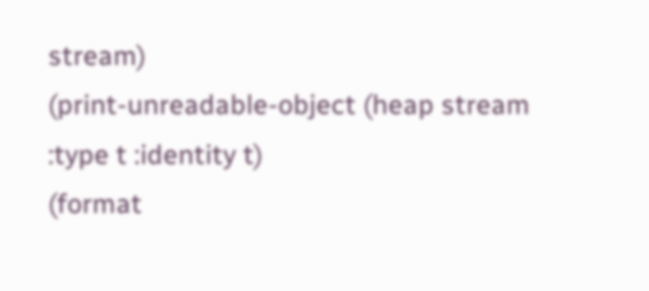stream)
(print-unreadable-object (heap stream :type t :identity t)
(format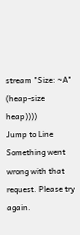stream "Size: ~A" (heap-size heap))))
Jump to Line
Something went wrong with that request. Please try again.